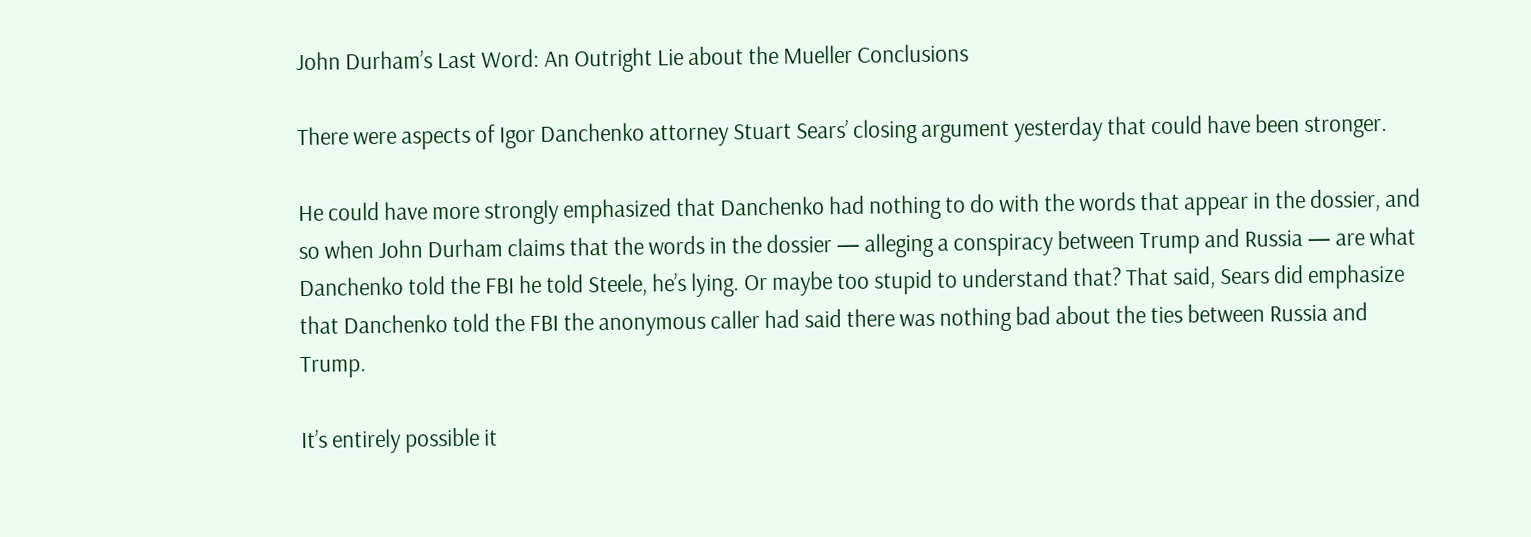John Durham’s Last Word: An Outright Lie about the Mueller Conclusions

There were aspects of Igor Danchenko attorney Stuart Sears’ closing argument yesterday that could have been stronger.

He could have more strongly emphasized that Danchenko had nothing to do with the words that appear in the dossier, and so when John Durham claims that the words in the dossier — alleging a conspiracy between Trump and Russia — are what Danchenko told the FBI he told Steele, he’s lying. Or maybe too stupid to understand that? That said, Sears did emphasize that Danchenko told the FBI the anonymous caller had said there was nothing bad about the ties between Russia and Trump.

It’s entirely possible it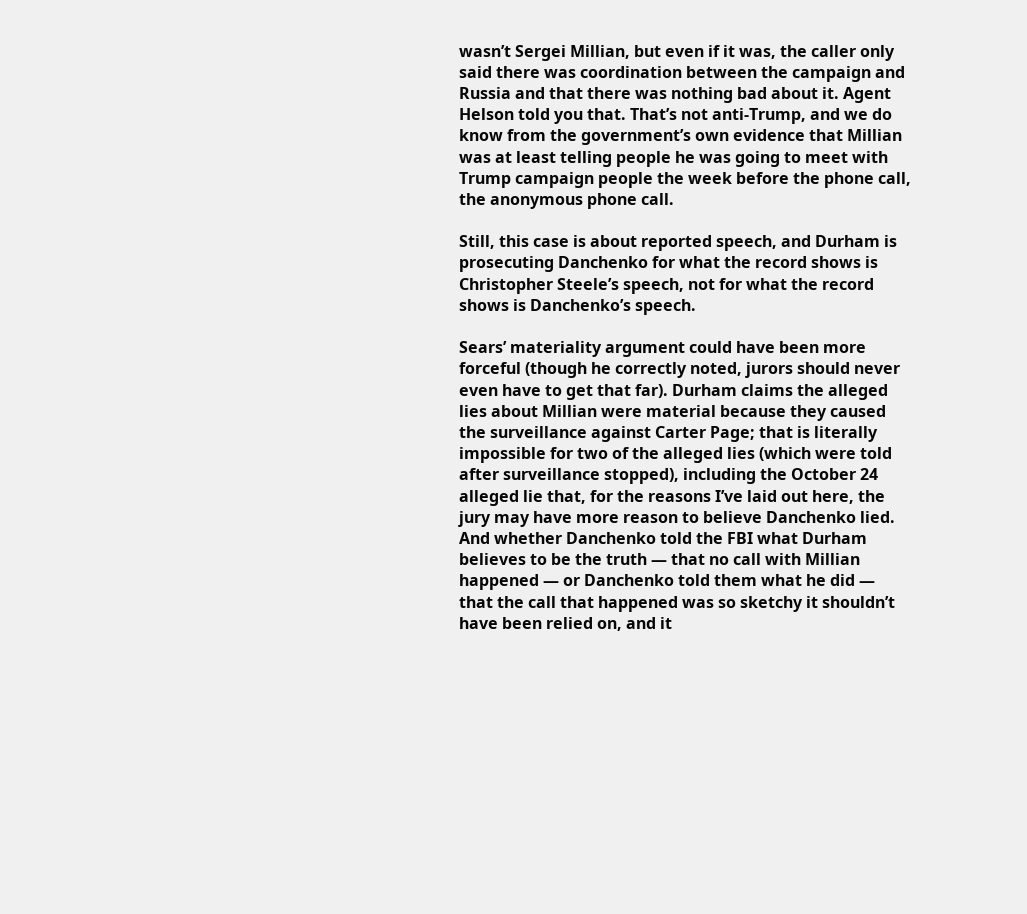wasn’t Sergei Millian, but even if it was, the caller only said there was coordination between the campaign and Russia and that there was nothing bad about it. Agent Helson told you that. That’s not anti-Trump, and we do know from the government’s own evidence that Millian was at least telling people he was going to meet with Trump campaign people the week before the phone call, the anonymous phone call.

Still, this case is about reported speech, and Durham is prosecuting Danchenko for what the record shows is Christopher Steele’s speech, not for what the record shows is Danchenko’s speech.

Sears’ materiality argument could have been more forceful (though he correctly noted, jurors should never even have to get that far). Durham claims the alleged lies about Millian were material because they caused the surveillance against Carter Page; that is literally impossible for two of the alleged lies (which were told after surveillance stopped), including the October 24 alleged lie that, for the reasons I’ve laid out here, the jury may have more reason to believe Danchenko lied. And whether Danchenko told the FBI what Durham believes to be the truth — that no call with Millian happened — or Danchenko told them what he did — that the call that happened was so sketchy it shouldn’t have been relied on, and it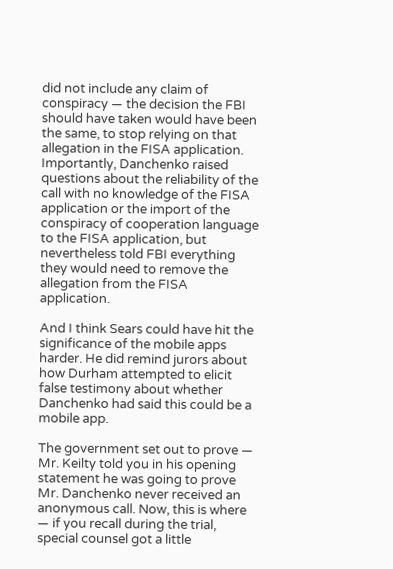did not include any claim of conspiracy — the decision the FBI should have taken would have been the same, to stop relying on that allegation in the FISA application. Importantly, Danchenko raised questions about the reliability of the call with no knowledge of the FISA application or the import of the conspiracy of cooperation language to the FISA application, but nevertheless told FBI everything they would need to remove the allegation from the FISA application.

And I think Sears could have hit the significance of the mobile apps harder. He did remind jurors about how Durham attempted to elicit false testimony about whether Danchenko had said this could be a mobile app.

The government set out to prove — Mr. Keilty told you in his opening statement he was going to prove Mr. Danchenko never received an anonymous call. Now, this is where — if you recall during the trial, special counsel got a little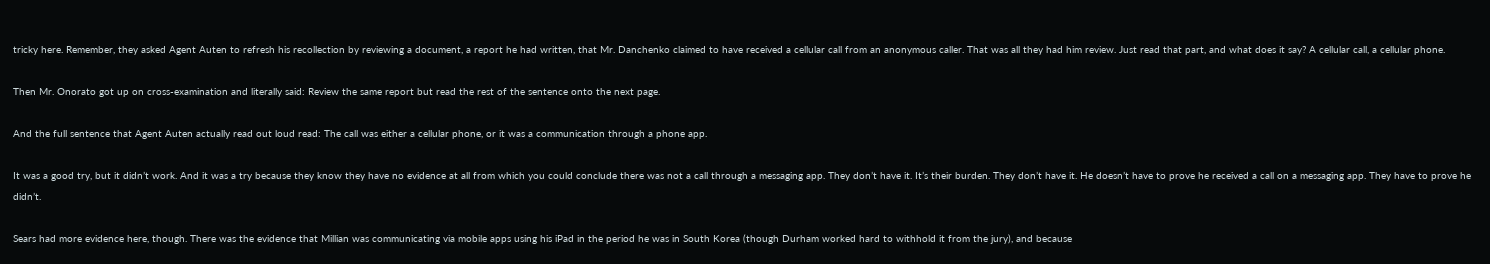tricky here. Remember, they asked Agent Auten to refresh his recollection by reviewing a document, a report he had written, that Mr. Danchenko claimed to have received a cellular call from an anonymous caller. That was all they had him review. Just read that part, and what does it say? A cellular call, a cellular phone.

Then Mr. Onorato got up on cross-examination and literally said: Review the same report but read the rest of the sentence onto the next page.

And the full sentence that Agent Auten actually read out loud read: The call was either a cellular phone, or it was a communication through a phone app.

It was a good try, but it didn’t work. And it was a try because they know they have no evidence at all from which you could conclude there was not a call through a messaging app. They don’t have it. It’s their burden. They don’t have it. He doesn’t have to prove he received a call on a messaging app. They have to prove he didn’t.

Sears had more evidence here, though. There was the evidence that Millian was communicating via mobile apps using his iPad in the period he was in South Korea (though Durham worked hard to withhold it from the jury), and because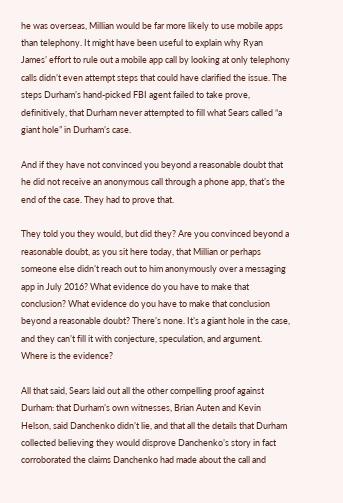he was overseas, Millian would be far more likely to use mobile apps than telephony. It might have been useful to explain why Ryan James’ effort to rule out a mobile app call by looking at only telephony calls didn’t even attempt steps that could have clarified the issue. The steps Durham’s hand-picked FBI agent failed to take prove, definitively, that Durham never attempted to fill what Sears called “a giant hole” in Durham’s case.

And if they have not convinced you beyond a reasonable doubt that he did not receive an anonymous call through a phone app, that’s the end of the case. They had to prove that.

They told you they would, but did they? Are you convinced beyond a reasonable doubt, as you sit here today, that Millian or perhaps someone else didn’t reach out to him anonymously over a messaging app in July 2016? What evidence do you have to make that conclusion? What evidence do you have to make that conclusion beyond a reasonable doubt? There’s none. It’s a giant hole in the case, and they can’t fill it with conjecture, speculation, and argument. Where is the evidence?

All that said, Sears laid out all the other compelling proof against Durham: that Durham’s own witnesses, Brian Auten and Kevin Helson, said Danchenko didn’t lie, and that all the details that Durham collected believing they would disprove Danchenko’s story in fact corroborated the claims Danchenko had made about the call and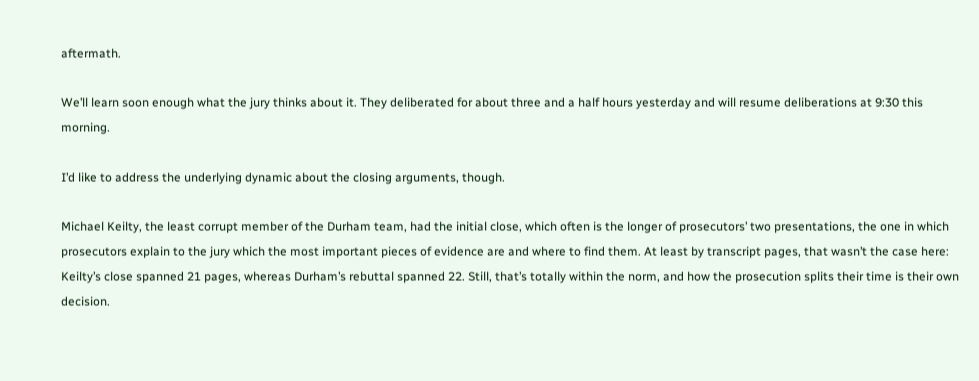aftermath.

We’ll learn soon enough what the jury thinks about it. They deliberated for about three and a half hours yesterday and will resume deliberations at 9:30 this morning.

I’d like to address the underlying dynamic about the closing arguments, though.

Michael Keilty, the least corrupt member of the Durham team, had the initial close, which often is the longer of prosecutors’ two presentations, the one in which prosecutors explain to the jury which the most important pieces of evidence are and where to find them. At least by transcript pages, that wasn’t the case here: Keilty’s close spanned 21 pages, whereas Durham’s rebuttal spanned 22. Still, that’s totally within the norm, and how the prosecution splits their time is their own decision.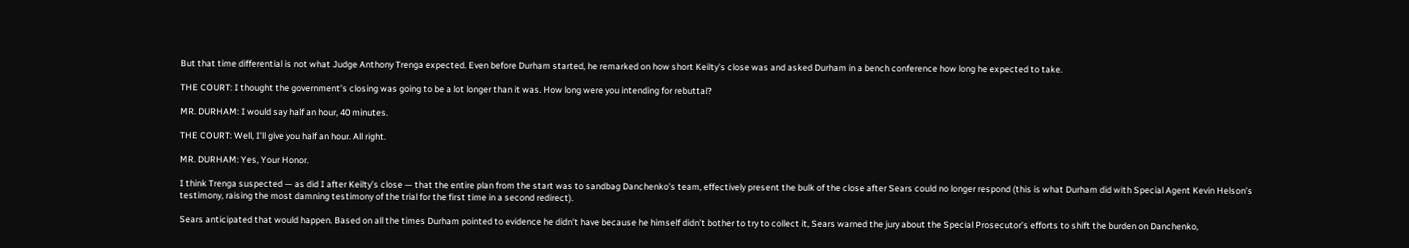But that time differential is not what Judge Anthony Trenga expected. Even before Durham started, he remarked on how short Keilty’s close was and asked Durham in a bench conference how long he expected to take.

THE COURT: I thought the government’s closing was going to be a lot longer than it was. How long were you intending for rebuttal?

MR. DURHAM: I would say half an hour, 40 minutes.

THE COURT: Well, I’ll give you half an hour. All right.

MR. DURHAM: Yes, Your Honor.

I think Trenga suspected — as did I after Keilty’s close — that the entire plan from the start was to sandbag Danchenko’s team, effectively present the bulk of the close after Sears could no longer respond (this is what Durham did with Special Agent Kevin Helson’s testimony, raising the most damning testimony of the trial for the first time in a second redirect).

Sears anticipated that would happen. Based on all the times Durham pointed to evidence he didn’t have because he himself didn’t bother to try to collect it, Sears warned the jury about the Special Prosecutor’s efforts to shift the burden on Danchenko,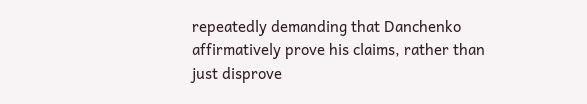repeatedly demanding that Danchenko affirmatively prove his claims, rather than just disprove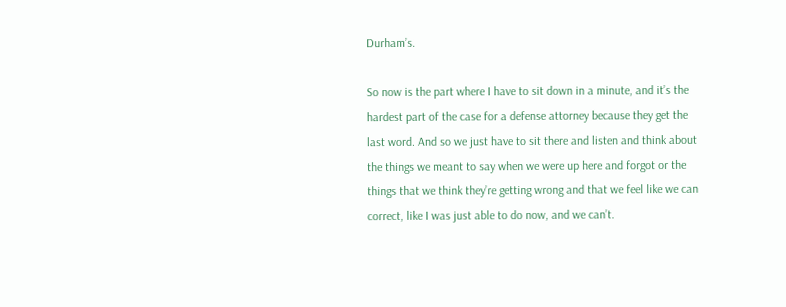Durham’s.

So now is the part where I have to sit down in a minute, and it’s the hardest part of the case for a defense attorney because they get the last word. And so we just have to sit there and listen and think about the things we meant to say when we were up here and forgot or the things that we think they’re getting wrong and that we feel like we can correct, like I was just able to do now, and we can’t.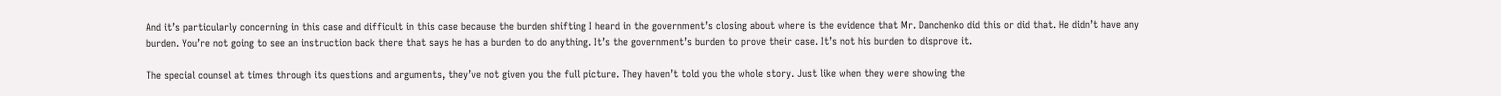And it’s particularly concerning in this case and difficult in this case because the burden shifting I heard in the government’s closing about where is the evidence that Mr. Danchenko did this or did that. He didn’t have any burden. You’re not going to see an instruction back there that says he has a burden to do anything. It’s the government’s burden to prove their case. It’s not his burden to disprove it.

The special counsel at times through its questions and arguments, they’ve not given you the full picture. They haven’t told you the whole story. Just like when they were showing the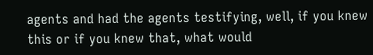agents and had the agents testifying, well, if you knew this or if you knew that, what would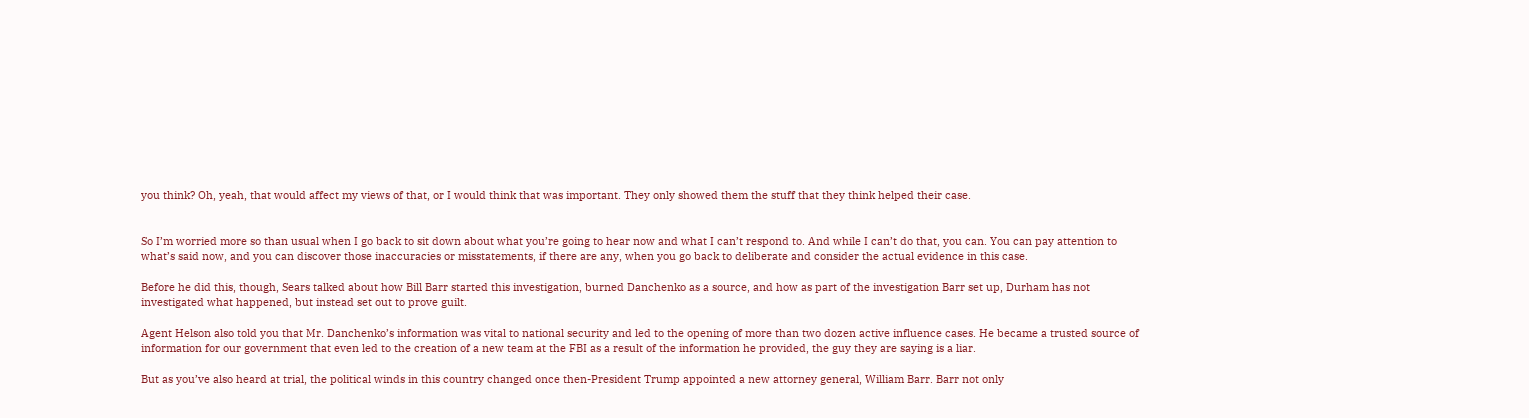you think? Oh, yeah, that would affect my views of that, or I would think that was important. They only showed them the stuff that they think helped their case.


So I’m worried more so than usual when I go back to sit down about what you’re going to hear now and what I can’t respond to. And while I can’t do that, you can. You can pay attention to what’s said now, and you can discover those inaccuracies or misstatements, if there are any, when you go back to deliberate and consider the actual evidence in this case.

Before he did this, though, Sears talked about how Bill Barr started this investigation, burned Danchenko as a source, and how as part of the investigation Barr set up, Durham has not investigated what happened, but instead set out to prove guilt.

Agent Helson also told you that Mr. Danchenko’s information was vital to national security and led to the opening of more than two dozen active influence cases. He became a trusted source of information for our government that even led to the creation of a new team at the FBI as a result of the information he provided, the guy they are saying is a liar.

But as you’ve also heard at trial, the political winds in this country changed once then-President Trump appointed a new attorney general, William Barr. Barr not only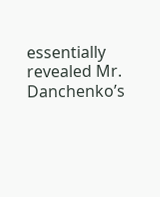essentially revealed Mr. Danchenko’s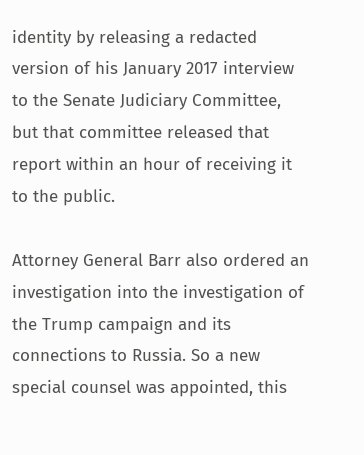identity by releasing a redacted version of his January 2017 interview to the Senate Judiciary Committee, but that committee released that report within an hour of receiving it to the public.

Attorney General Barr also ordered an investigation into the investigation of the Trump campaign and its connections to Russia. So a new special counsel was appointed, this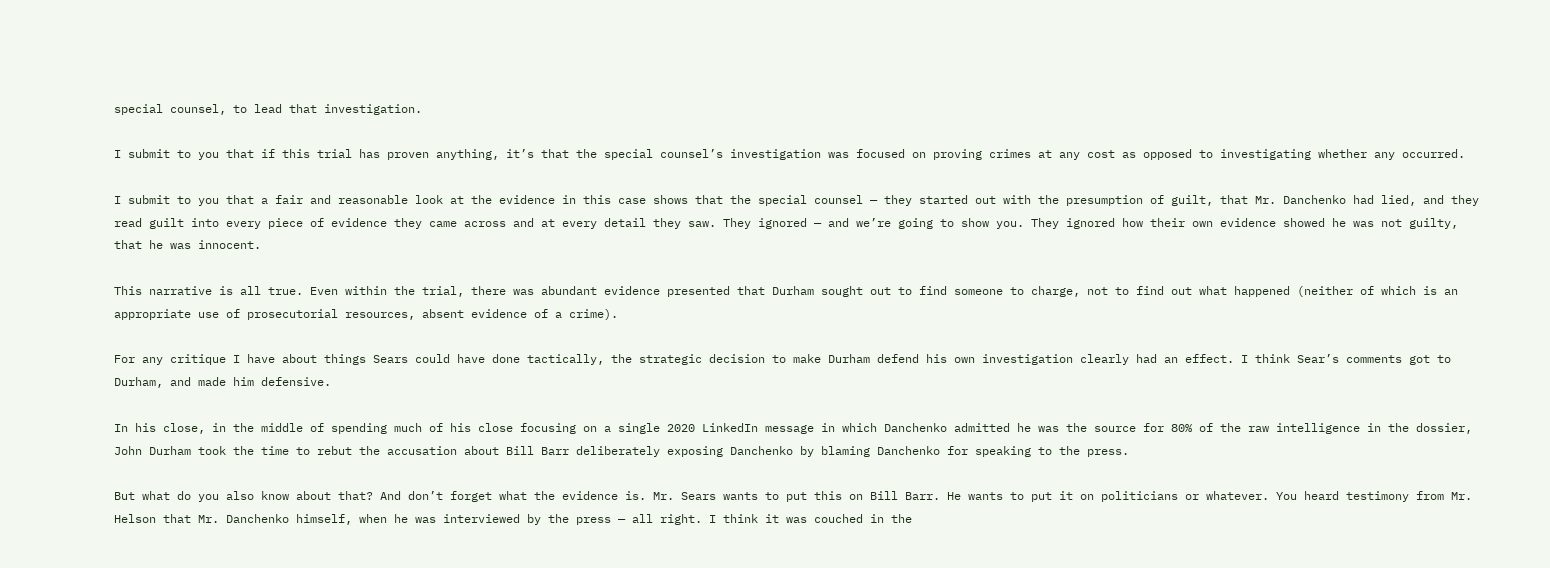special counsel, to lead that investigation.

I submit to you that if this trial has proven anything, it’s that the special counsel’s investigation was focused on proving crimes at any cost as opposed to investigating whether any occurred.

I submit to you that a fair and reasonable look at the evidence in this case shows that the special counsel — they started out with the presumption of guilt, that Mr. Danchenko had lied, and they read guilt into every piece of evidence they came across and at every detail they saw. They ignored — and we’re going to show you. They ignored how their own evidence showed he was not guilty, that he was innocent.

This narrative is all true. Even within the trial, there was abundant evidence presented that Durham sought out to find someone to charge, not to find out what happened (neither of which is an appropriate use of prosecutorial resources, absent evidence of a crime).

For any critique I have about things Sears could have done tactically, the strategic decision to make Durham defend his own investigation clearly had an effect. I think Sear’s comments got to Durham, and made him defensive.

In his close, in the middle of spending much of his close focusing on a single 2020 LinkedIn message in which Danchenko admitted he was the source for 80% of the raw intelligence in the dossier, John Durham took the time to rebut the accusation about Bill Barr deliberately exposing Danchenko by blaming Danchenko for speaking to the press.

But what do you also know about that? And don’t forget what the evidence is. Mr. Sears wants to put this on Bill Barr. He wants to put it on politicians or whatever. You heard testimony from Mr. Helson that Mr. Danchenko himself, when he was interviewed by the press — all right. I think it was couched in the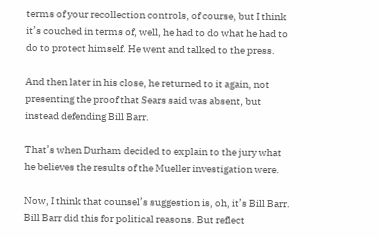terms of your recollection controls, of course, but I think it’s couched in terms of, well, he had to do what he had to do to protect himself. He went and talked to the press.

And then later in his close, he returned to it again, not presenting the proof that Sears said was absent, but instead defending Bill Barr.

That’s when Durham decided to explain to the jury what he believes the results of the Mueller investigation were.

Now, I think that counsel’s suggestion is, oh, it’s Bill Barr. Bill Barr did this for political reasons. But reflect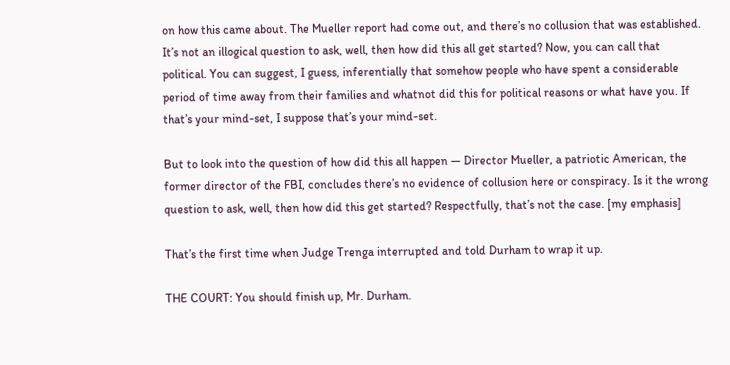on how this came about. The Mueller report had come out, and there’s no collusion that was established. It’s not an illogical question to ask, well, then how did this all get started? Now, you can call that political. You can suggest, I guess, inferentially that somehow people who have spent a considerable period of time away from their families and whatnot did this for political reasons or what have you. If that’s your mind-set, I suppose that’s your mind-set.

But to look into the question of how did this all happen — Director Mueller, a patriotic American, the former director of the FBI, concludes there’s no evidence of collusion here or conspiracy. Is it the wrong question to ask, well, then how did this get started? Respectfully, that’s not the case. [my emphasis]

That’s the first time when Judge Trenga interrupted and told Durham to wrap it up.

THE COURT: You should finish up, Mr. Durham.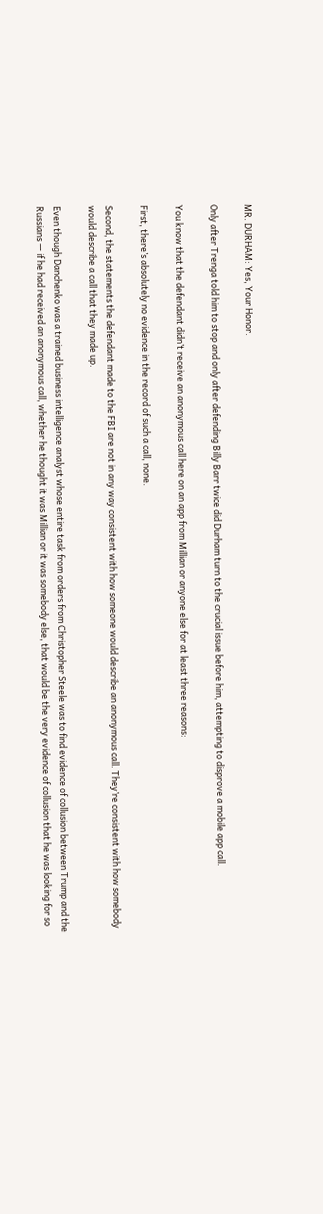MR. DURHAM: Yes, Your Honor.

Only after Trenga told him to stop and only after defending Billy Barr twice did Durham turn to the crucial issue before him, attempting to disprove a mobile app call.

You know that the defendant didn’t receive an anonymous call here on an app from Millian or anyone else for at least three reasons:

First, there’s absolutely no evidence in the record of such a call, none.

Second, the statements the defendant made to the FBI are not in any way consistent with how someone would describe an anonymous call. They’re consistent with how somebody would describe a call that they made up.

Even though Danchenko was a trained business intelligence analyst whose entire task from orders from Christopher Steele was to find evidence of collusion between Trump and the Russians — if he had received an anonymous call, whether he thought it was Millian or it was somebody else, that would be the very evidence of collusion that he was looking for so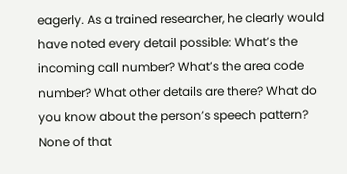eagerly. As a trained researcher, he clearly would have noted every detail possible: What’s the incoming call number? What’s the area code number? What other details are there? What do you know about the person’s speech pattern? None of that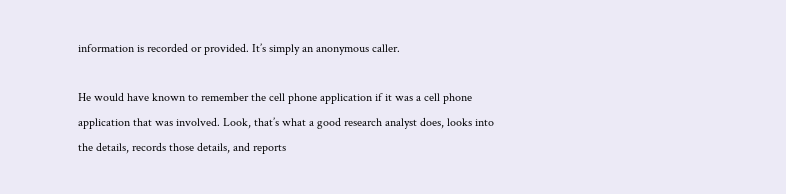information is recorded or provided. It’s simply an anonymous caller.

He would have known to remember the cell phone application if it was a cell phone application that was involved. Look, that’s what a good research analyst does, looks into the details, records those details, and reports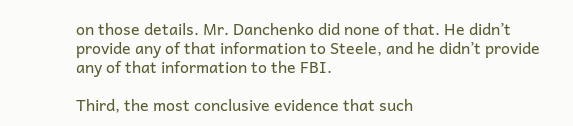on those details. Mr. Danchenko did none of that. He didn’t provide any of that information to Steele, and he didn’t provide any of that information to the FBI.

Third, the most conclusive evidence that such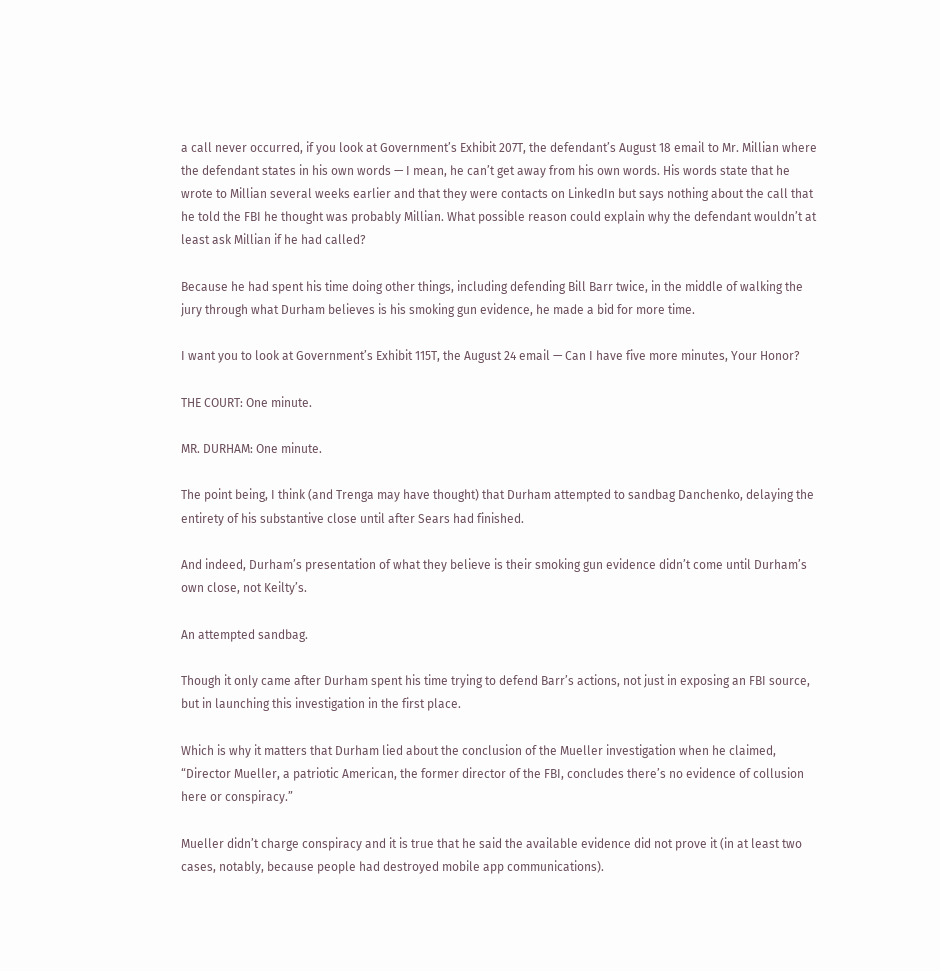a call never occurred, if you look at Government’s Exhibit 207T, the defendant’s August 18 email to Mr. Millian where the defendant states in his own words — I mean, he can’t get away from his own words. His words state that he wrote to Millian several weeks earlier and that they were contacts on LinkedIn but says nothing about the call that he told the FBI he thought was probably Millian. What possible reason could explain why the defendant wouldn’t at least ask Millian if he had called?

Because he had spent his time doing other things, including defending Bill Barr twice, in the middle of walking the jury through what Durham believes is his smoking gun evidence, he made a bid for more time.

I want you to look at Government’s Exhibit 115T, the August 24 email — Can I have five more minutes, Your Honor?

THE COURT: One minute.

MR. DURHAM: One minute.

The point being, I think (and Trenga may have thought) that Durham attempted to sandbag Danchenko, delaying the entirety of his substantive close until after Sears had finished.

And indeed, Durham’s presentation of what they believe is their smoking gun evidence didn’t come until Durham’s own close, not Keilty’s.

An attempted sandbag.

Though it only came after Durham spent his time trying to defend Barr’s actions, not just in exposing an FBI source, but in launching this investigation in the first place.

Which is why it matters that Durham lied about the conclusion of the Mueller investigation when he claimed, “Director Mueller, a patriotic American, the former director of the FBI, concludes there’s no evidence of collusion here or conspiracy.”

Mueller didn’t charge conspiracy and it is true that he said the available evidence did not prove it (in at least two cases, notably, because people had destroyed mobile app communications).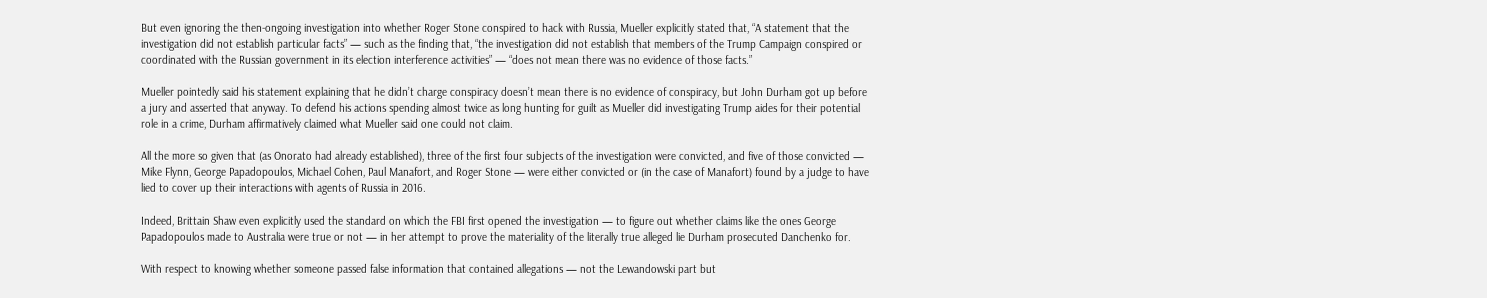But even ignoring the then-ongoing investigation into whether Roger Stone conspired to hack with Russia, Mueller explicitly stated that, “A statement that the investigation did not establish particular facts” — such as the finding that, “the investigation did not establish that members of the Trump Campaign conspired or coordinated with the Russian government in its election interference activities” — “does not mean there was no evidence of those facts.”

Mueller pointedly said his statement explaining that he didn’t charge conspiracy doesn’t mean there is no evidence of conspiracy, but John Durham got up before a jury and asserted that anyway. To defend his actions spending almost twice as long hunting for guilt as Mueller did investigating Trump aides for their potential role in a crime, Durham affirmatively claimed what Mueller said one could not claim.

All the more so given that (as Onorato had already established), three of the first four subjects of the investigation were convicted, and five of those convicted — Mike Flynn, George Papadopoulos, Michael Cohen, Paul Manafort, and Roger Stone — were either convicted or (in the case of Manafort) found by a judge to have lied to cover up their interactions with agents of Russia in 2016.

Indeed, Brittain Shaw even explicitly used the standard on which the FBI first opened the investigation — to figure out whether claims like the ones George Papadopoulos made to Australia were true or not — in her attempt to prove the materiality of the literally true alleged lie Durham prosecuted Danchenko for.

With respect to knowing whether someone passed false information that contained allegations — not the Lewandowski part but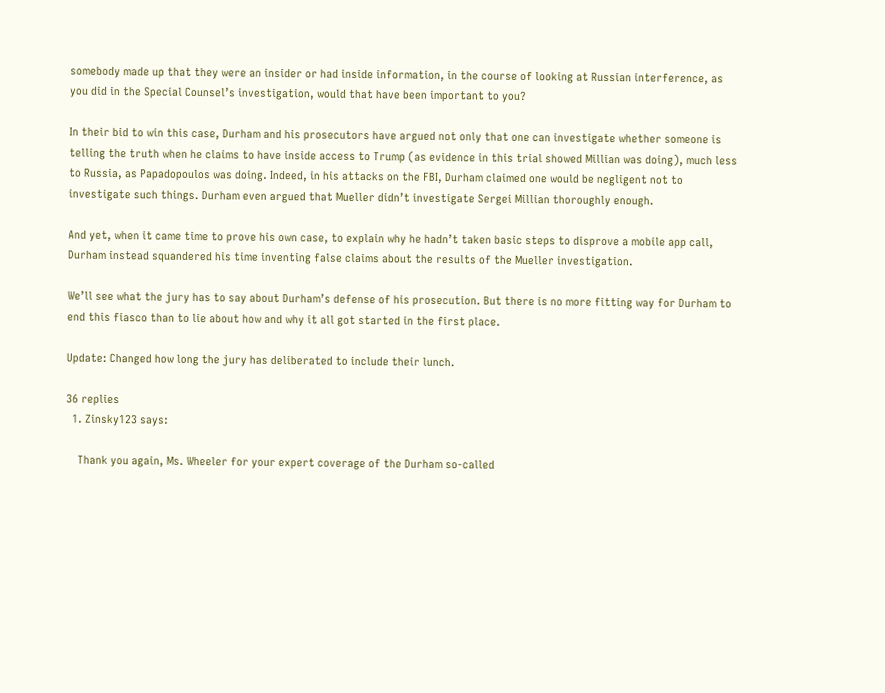somebody made up that they were an insider or had inside information, in the course of looking at Russian interference, as you did in the Special Counsel’s investigation, would that have been important to you?

In their bid to win this case, Durham and his prosecutors have argued not only that one can investigate whether someone is telling the truth when he claims to have inside access to Trump (as evidence in this trial showed Millian was doing), much less to Russia, as Papadopoulos was doing. Indeed, in his attacks on the FBI, Durham claimed one would be negligent not to investigate such things. Durham even argued that Mueller didn’t investigate Sergei Millian thoroughly enough.

And yet, when it came time to prove his own case, to explain why he hadn’t taken basic steps to disprove a mobile app call, Durham instead squandered his time inventing false claims about the results of the Mueller investigation.

We’ll see what the jury has to say about Durham’s defense of his prosecution. But there is no more fitting way for Durham to end this fiasco than to lie about how and why it all got started in the first place.

Update: Changed how long the jury has deliberated to include their lunch.

36 replies
  1. Zinsky123 says:

    Thank you again, Ms. Wheeler for your expert coverage of the Durham so-called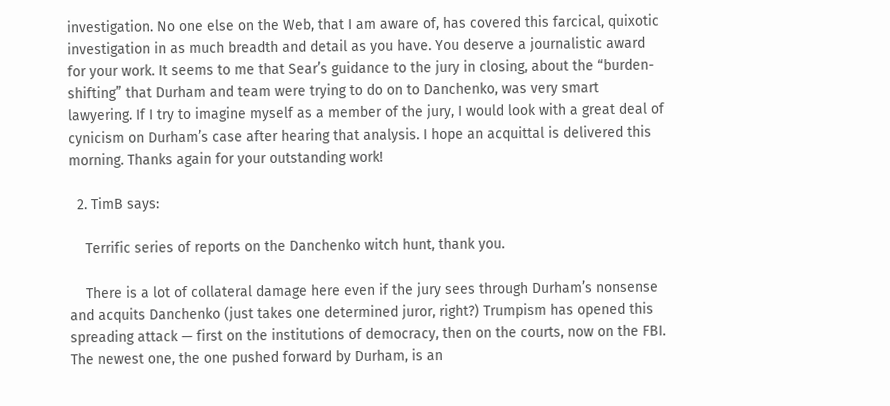investigation. No one else on the Web, that I am aware of, has covered this farcical, quixotic investigation in as much breadth and detail as you have. You deserve a journalistic award for your work. It seems to me that Sear’s guidance to the jury in closing, about the “burden-shifting” that Durham and team were trying to do on to Danchenko, was very smart lawyering. If I try to imagine myself as a member of the jury, I would look with a great deal of cynicism on Durham’s case after hearing that analysis. I hope an acquittal is delivered this morning. Thanks again for your outstanding work!

  2. TimB says:

    Terrific series of reports on the Danchenko witch hunt, thank you.

    There is a lot of collateral damage here even if the jury sees through Durham’s nonsense and acquits Danchenko (just takes one determined juror, right?) Trumpism has opened this spreading attack — first on the institutions of democracy, then on the courts, now on the FBI. The newest one, the one pushed forward by Durham, is an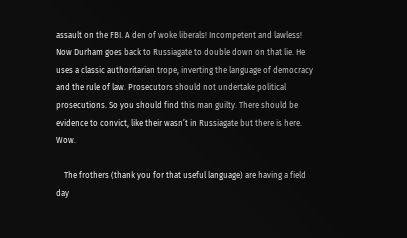assault on the FBI. A den of woke liberals! Incompetent and lawless! Now Durham goes back to Russiagate to double down on that lie. He uses a classic authoritarian trope, inverting the language of democracy and the rule of law. Prosecutors should not undertake political prosecutions. So you should find this man guilty. There should be evidence to convict, like their wasn’t in Russiagate but there is here. Wow.

    The frothers (thank you for that useful language) are having a field day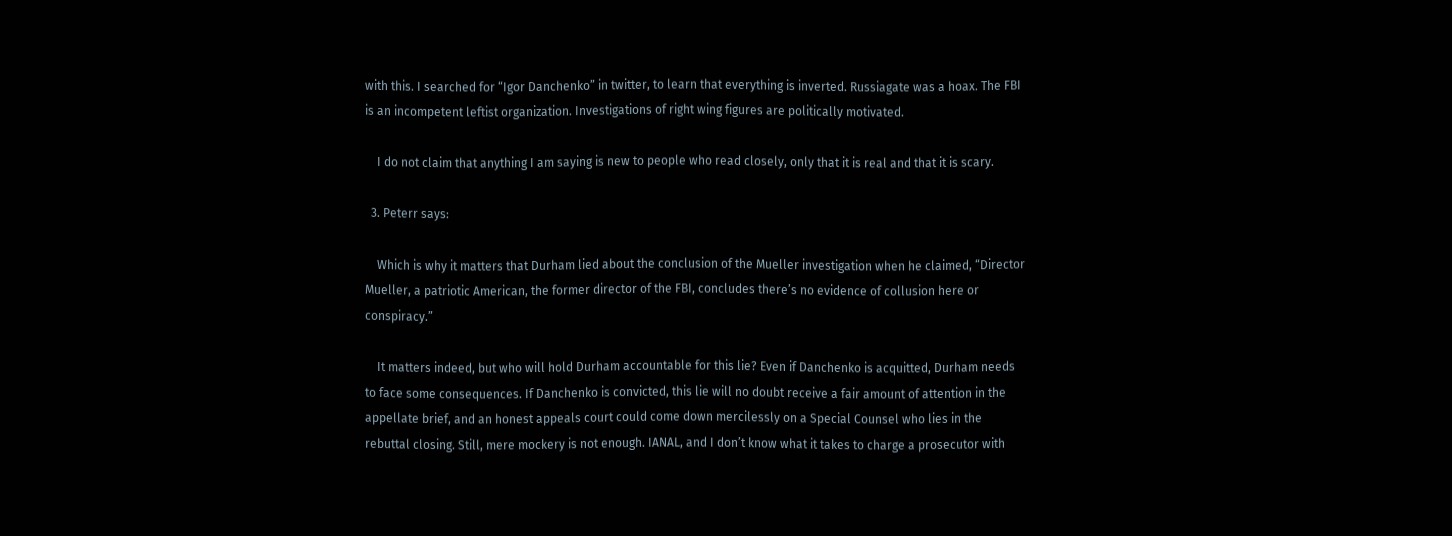with this. I searched for “Igor Danchenko” in twitter, to learn that everything is inverted. Russiagate was a hoax. The FBI is an incompetent leftist organization. Investigations of right wing figures are politically motivated.

    I do not claim that anything I am saying is new to people who read closely, only that it is real and that it is scary.

  3. Peterr says:

    Which is why it matters that Durham lied about the conclusion of the Mueller investigation when he claimed, “Director Mueller, a patriotic American, the former director of the FBI, concludes there’s no evidence of collusion here or conspiracy.”

    It matters indeed, but who will hold Durham accountable for this lie? Even if Danchenko is acquitted, Durham needs to face some consequences. If Danchenko is convicted, this lie will no doubt receive a fair amount of attention in the appellate brief, and an honest appeals court could come down mercilessly on a Special Counsel who lies in the rebuttal closing. Still, mere mockery is not enough. IANAL, and I don’t know what it takes to charge a prosecutor with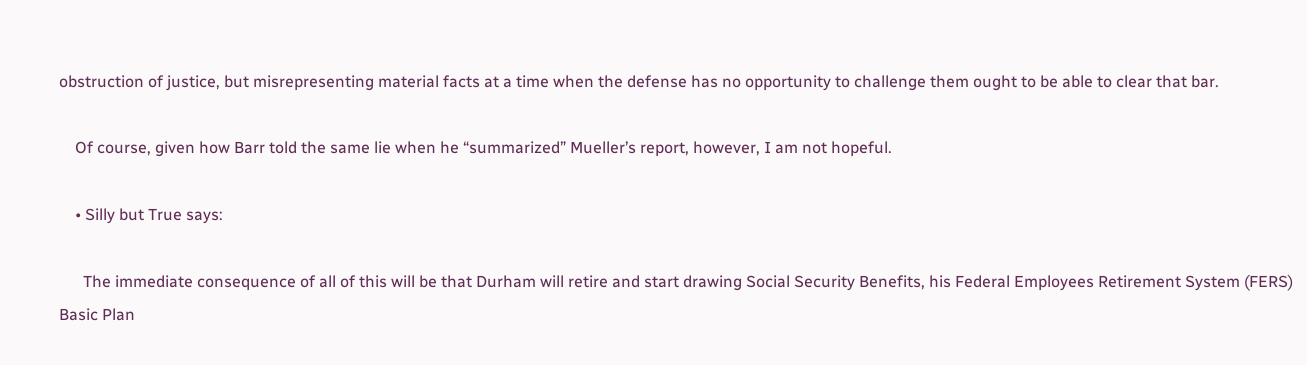obstruction of justice, but misrepresenting material facts at a time when the defense has no opportunity to challenge them ought to be able to clear that bar.

    Of course, given how Barr told the same lie when he “summarized” Mueller’s report, however, I am not hopeful.

    • Silly but True says:

      The immediate consequence of all of this will be that Durham will retire and start drawing Social Security Benefits, his Federal Employees Retirement System (FERS) Basic Plan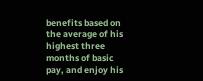benefits based on the average of his highest three months of basic pay, and enjoy his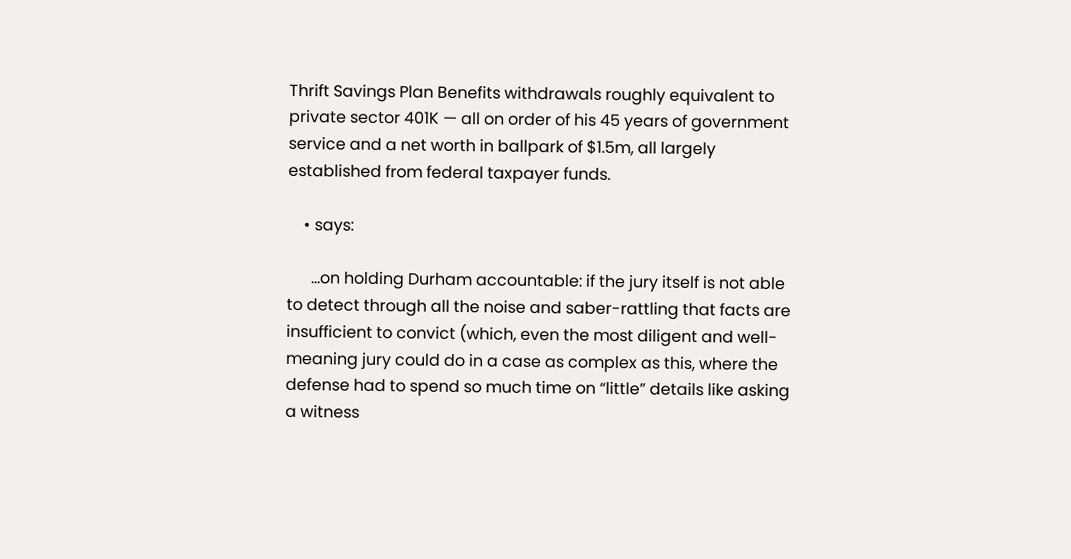Thrift Savings Plan Benefits withdrawals roughly equivalent to private sector 401K — all on order of his 45 years of government service and a net worth in ballpark of $1.5m, all largely established from federal taxpayer funds.

    • says:

      …on holding Durham accountable: if the jury itself is not able to detect through all the noise and saber-rattling that facts are insufficient to convict (which, even the most diligent and well-meaning jury could do in a case as complex as this, where the defense had to spend so much time on “little” details like asking a witness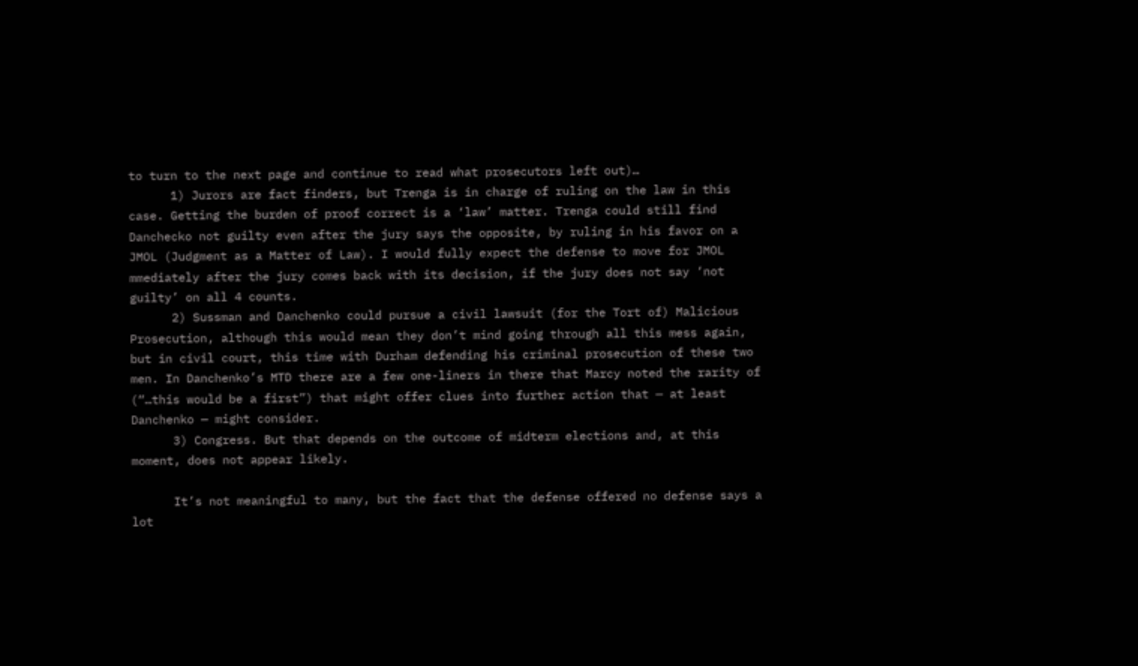to turn to the next page and continue to read what prosecutors left out)…
      1) Jurors are fact finders, but Trenga is in charge of ruling on the law in this case. Getting the burden of proof correct is a ‘law’ matter. Trenga could still find Danchecko not guilty even after the jury says the opposite, by ruling in his favor on a JMOL (Judgment as a Matter of Law). I would fully expect the defense to move for JMOL mmediately after the jury comes back with its decision, if the jury does not say ‘not guilty’ on all 4 counts.
      2) Sussman and Danchenko could pursue a civil lawsuit (for the Tort of) Malicious Prosecution, although this would mean they don’t mind going through all this mess again, but in civil court, this time with Durham defending his criminal prosecution of these two men. In Danchenko’s MTD there are a few one-liners in there that Marcy noted the rarity of (“…this would be a first”) that might offer clues into further action that — at least Danchenko — might consider.
      3) Congress. But that depends on the outcome of midterm elections and, at this moment, does not appear likely.

      It’s not meaningful to many, but the fact that the defense offered no defense says a lot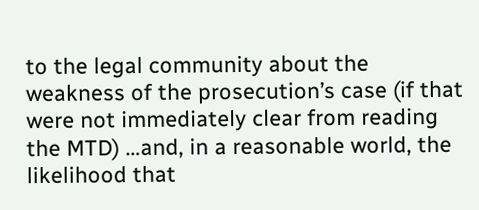to the legal community about the weakness of the prosecution’s case (if that were not immediately clear from reading the MTD) …and, in a reasonable world, the likelihood that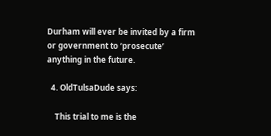Durham will ever be invited by a firm or government to ‘prosecute’ anything in the future.

  4. OldTulsaDude says:

    This trial to me is the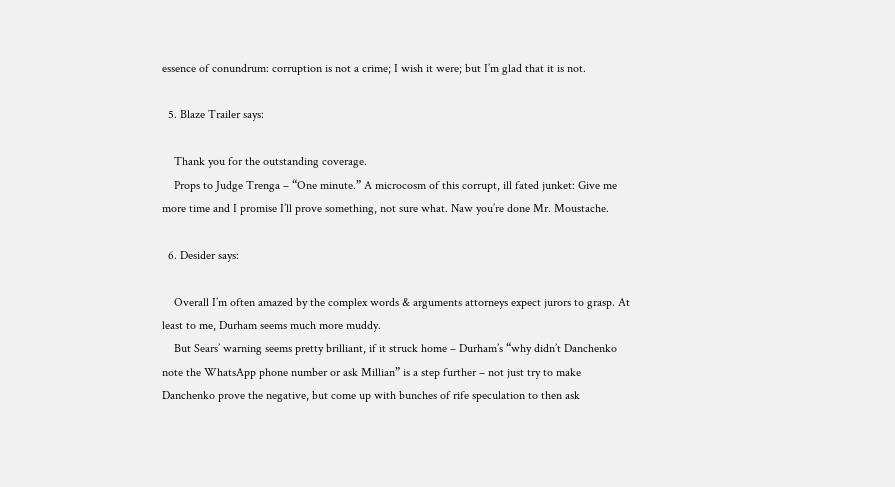essence of conundrum: corruption is not a crime; I wish it were; but I’m glad that it is not.

  5. Blaze Trailer says:

    Thank you for the outstanding coverage.
    Props to Judge Trenga – “One minute.” A microcosm of this corrupt, ill fated junket: Give me more time and I promise I’ll prove something, not sure what. Naw you’re done Mr. Moustache.

  6. Desider says:

    Overall I’m often amazed by the complex words & arguments attorneys expect jurors to grasp. At least to me, Durham seems much more muddy.
    But Sears’ warning seems pretty brilliant, if it struck home – Durham’s “why didn’t Danchenko note the WhatsApp phone number or ask Millian” is a step further – not just try to make Danchenko prove the negative, but come up with bunches of rife speculation to then ask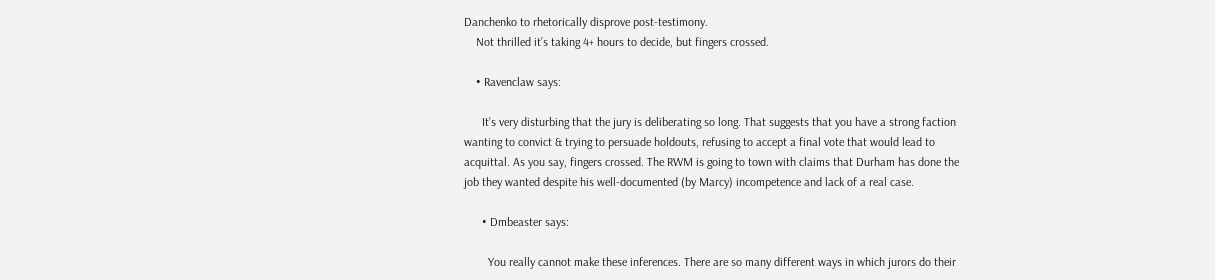Danchenko to rhetorically disprove post-testimony.
    Not thrilled it’s taking 4+ hours to decide, but fingers crossed.

    • Ravenclaw says:

      It’s very disturbing that the jury is deliberating so long. That suggests that you have a strong faction wanting to convict & trying to persuade holdouts, refusing to accept a final vote that would lead to acquittal. As you say, fingers crossed. The RWM is going to town with claims that Durham has done the job they wanted despite his well-documented (by Marcy) incompetence and lack of a real case.

      • Dmbeaster says:

        You really cannot make these inferences. There are so many different ways in which jurors do their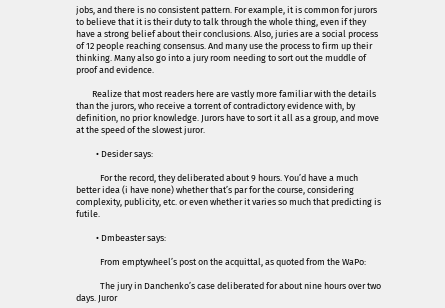jobs, and there is no consistent pattern. For example, it is common for jurors to believe that it is their duty to talk through the whole thing, even if they have a strong belief about their conclusions. Also, juries are a social process of 12 people reaching consensus. And many use the process to firm up their thinking. Many also go into a jury room needing to sort out the muddle of proof and evidence.

        Realize that most readers here are vastly more familiar with the details than the jurors, who receive a torrent of contradictory evidence with, by definition, no prior knowledge. Jurors have to sort it all as a group, and move at the speed of the slowest juror.

          • Desider says:

            For the record, they deliberated about 9 hours. You’d have a much better idea (i have none) whether that’s par for the course, considering complexity, publicity, etc. or even whether it varies so much that predicting is futile.

          • Dmbeaster says:

            From emptywheel’s post on the acquittal, as quoted from the WaPo:

            The jury in Danchenko’s case deliberated for about nine hours over two days. Juror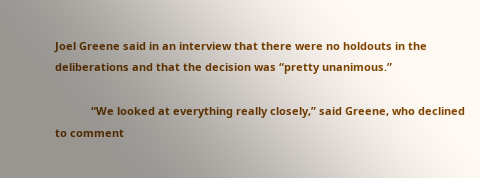Joel Greene said in an interview that there were no holdouts in the deliberations and that the decision was “pretty unanimous.”

            “We looked at everything really closely,” said Greene, who declined to comment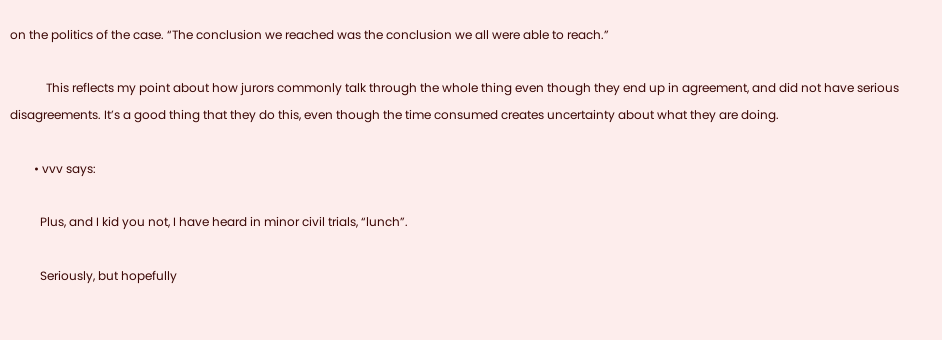on the politics of the case. “The conclusion we reached was the conclusion we all were able to reach.”

            This reflects my point about how jurors commonly talk through the whole thing even though they end up in agreement, and did not have serious disagreements. It’s a good thing that they do this, even though the time consumed creates uncertainty about what they are doing.

        • vvv says:

          Plus, and I kid you not, I have heard in minor civil trials, “lunch”.

          Seriously, but hopefully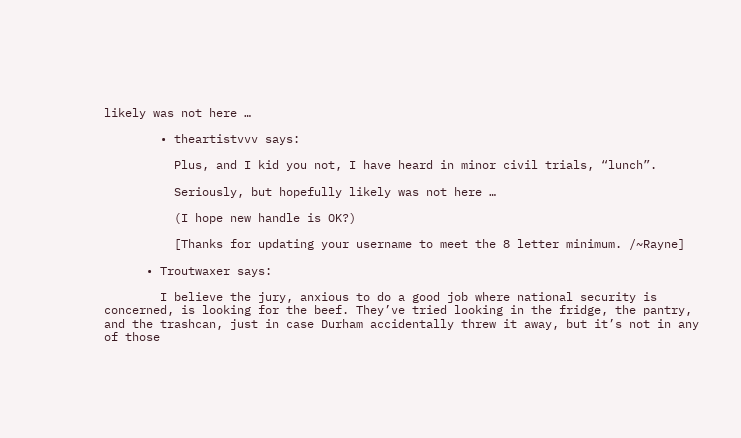likely was not here …

        • theartistvvv says:

          Plus, and I kid you not, I have heard in minor civil trials, “lunch”.

          Seriously, but hopefully likely was not here …

          (I hope new handle is OK?)

          [Thanks for updating your username to meet the 8 letter minimum. /~Rayne]

      • Troutwaxer says:

        I believe the jury, anxious to do a good job where national security is concerned, is looking for the beef. They’ve tried looking in the fridge, the pantry, and the trashcan, just in case Durham accidentally threw it away, but it’s not in any of those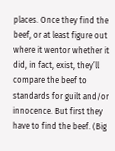places. Once they find the beef, or at least figure out where it wentor whether it did, in fact, exist, they’ll compare the beef to standards for guilt and/or innocence. But first they have to find the beef. (Big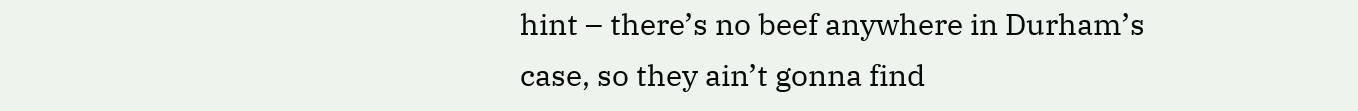hint – there’s no beef anywhere in Durham’s case, so they ain’t gonna find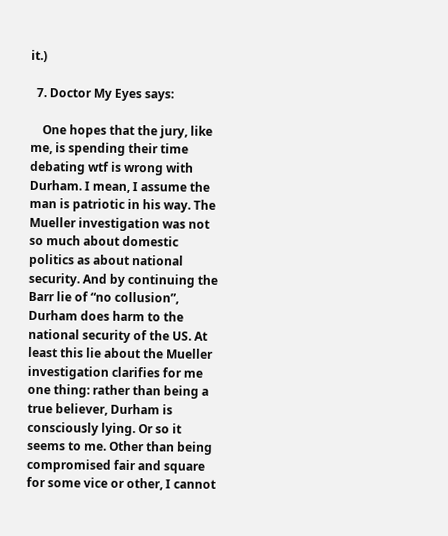it.)

  7. Doctor My Eyes says:

    One hopes that the jury, like me, is spending their time debating wtf is wrong with Durham. I mean, I assume the man is patriotic in his way. The Mueller investigation was not so much about domestic politics as about national security. And by continuing the Barr lie of “no collusion”, Durham does harm to the national security of the US. At least this lie about the Mueller investigation clarifies for me one thing: rather than being a true believer, Durham is consciously lying. Or so it seems to me. Other than being compromised fair and square for some vice or other, I cannot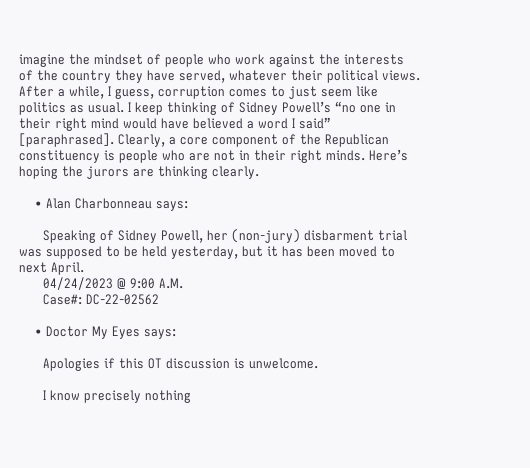imagine the mindset of people who work against the interests of the country they have served, whatever their political views. After a while, I guess, corruption comes to just seem like politics as usual. I keep thinking of Sidney Powell’s “no one in their right mind would have believed a word I said” [paraphrased]. Clearly, a core component of the Republican constituency is people who are not in their right minds. Here’s hoping the jurors are thinking clearly.

    • Alan Charbonneau says:

      Speaking of Sidney Powell, her (non-jury) disbarment trial was supposed to be held yesterday, but it has been moved to next April.
      04/24/2023 @ 9:00 A.M.
      Case#: DC-22-02562

    • Doctor My Eyes says:

      Apologies if this OT discussion is unwelcome.

      I know precisely nothing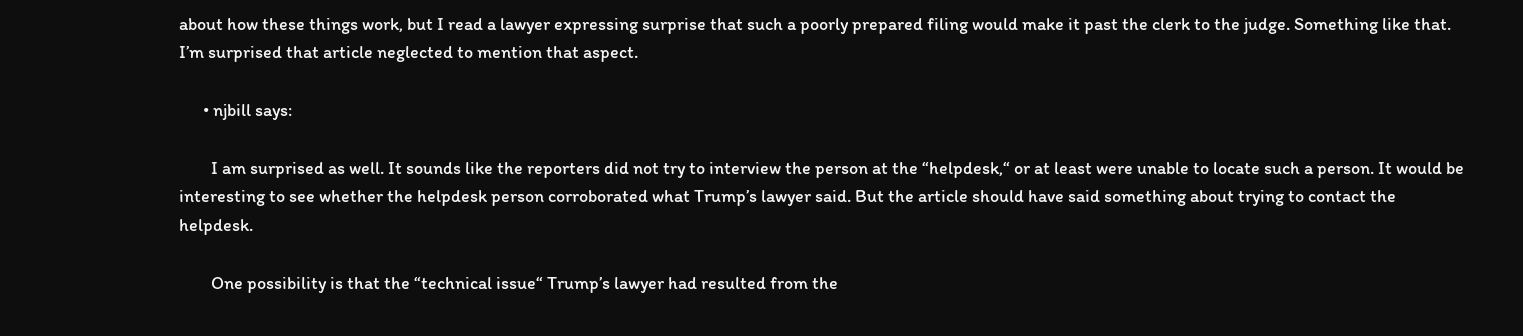about how these things work, but I read a lawyer expressing surprise that such a poorly prepared filing would make it past the clerk to the judge. Something like that. I’m surprised that article neglected to mention that aspect.

      • njbill says:

        I am surprised as well. It sounds like the reporters did not try to interview the person at the “helpdesk,“ or at least were unable to locate such a person. It would be interesting to see whether the helpdesk person corroborated what Trump’s lawyer said. But the article should have said something about trying to contact the helpdesk.

        One possibility is that the “technical issue“ Trump’s lawyer had resulted from the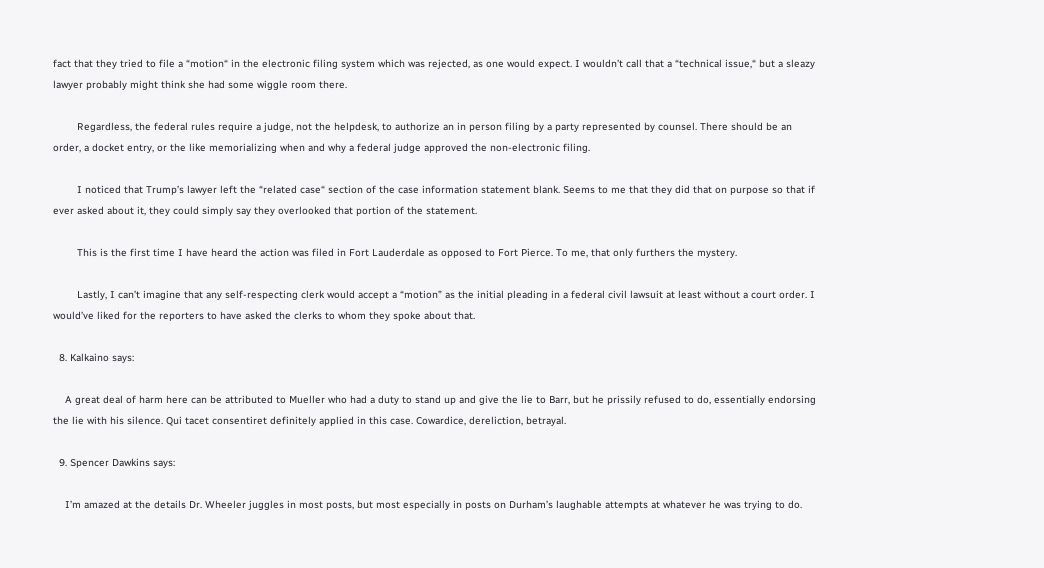fact that they tried to file a “motion“ in the electronic filing system which was rejected, as one would expect. I wouldn’t call that a “technical issue,“ but a sleazy lawyer probably might think she had some wiggle room there.

        Regardless, the federal rules require a judge, not the helpdesk, to authorize an in person filing by a party represented by counsel. There should be an order, a docket entry, or the like memorializing when and why a federal judge approved the non-electronic filing.

        I noticed that Trump’s lawyer left the “related case“ section of the case information statement blank. Seems to me that they did that on purpose so that if ever asked about it, they could simply say they overlooked that portion of the statement.

        This is the first time I have heard the action was filed in Fort Lauderdale as opposed to Fort Pierce. To me, that only furthers the mystery.

        Lastly, I can’t imagine that any self-respecting clerk would accept a “motion” as the initial pleading in a federal civil lawsuit at least without a court order. I would’ve liked for the reporters to have asked the clerks to whom they spoke about that.

  8. Kalkaino says:

    A great deal of harm here can be attributed to Mueller who had a duty to stand up and give the lie to Barr, but he prissily refused to do, essentially endorsing the lie with his silence. Qui tacet consentiret definitely applied in this case. Cowardice, dereliction, betrayal.

  9. Spencer Dawkins says:

    I’m amazed at the details Dr. Wheeler juggles in most posts, but most especially in posts on Durham’s laughable attempts at whatever he was trying to do.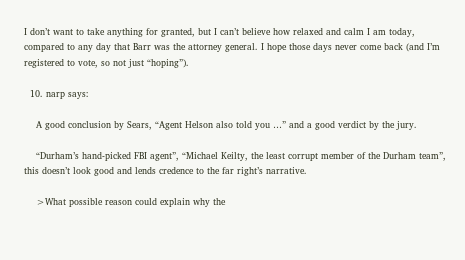I don’t want to take anything for granted, but I can’t believe how relaxed and calm I am today, compared to any day that Barr was the attorney general. I hope those days never come back (and I’m registered to vote, so not just “hoping”).

  10. narp says:

    A good conclusion by Sears, “Agent Helson also told you …” and a good verdict by the jury.

    “Durham’s hand-picked FBI agent”, “Michael Keilty, the least corrupt member of the Durham team”, this doesn’t look good and lends credence to the far right’s narrative.

    >What possible reason could explain why the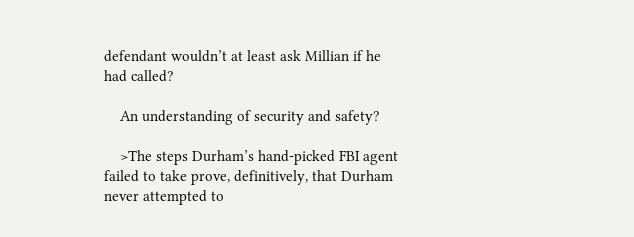defendant wouldn’t at least ask Millian if he had called?

    An understanding of security and safety?

    >The steps Durham’s hand-picked FBI agent failed to take prove, definitively, that Durham never attempted to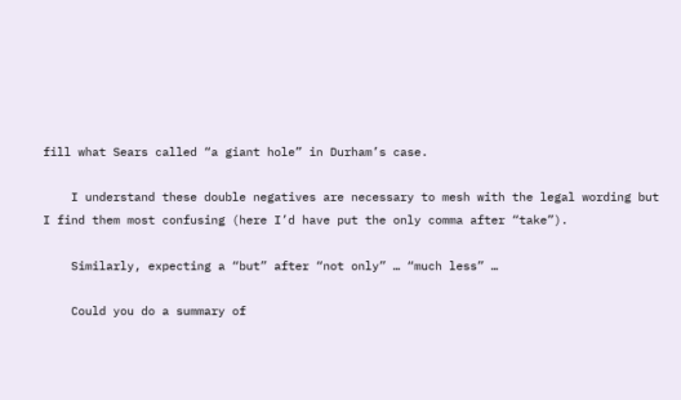fill what Sears called “a giant hole” in Durham’s case.

    I understand these double negatives are necessary to mesh with the legal wording but I find them most confusing (here I’d have put the only comma after “take”).

    Similarly, expecting a “but” after “not only” … “much less” …

    Could you do a summary of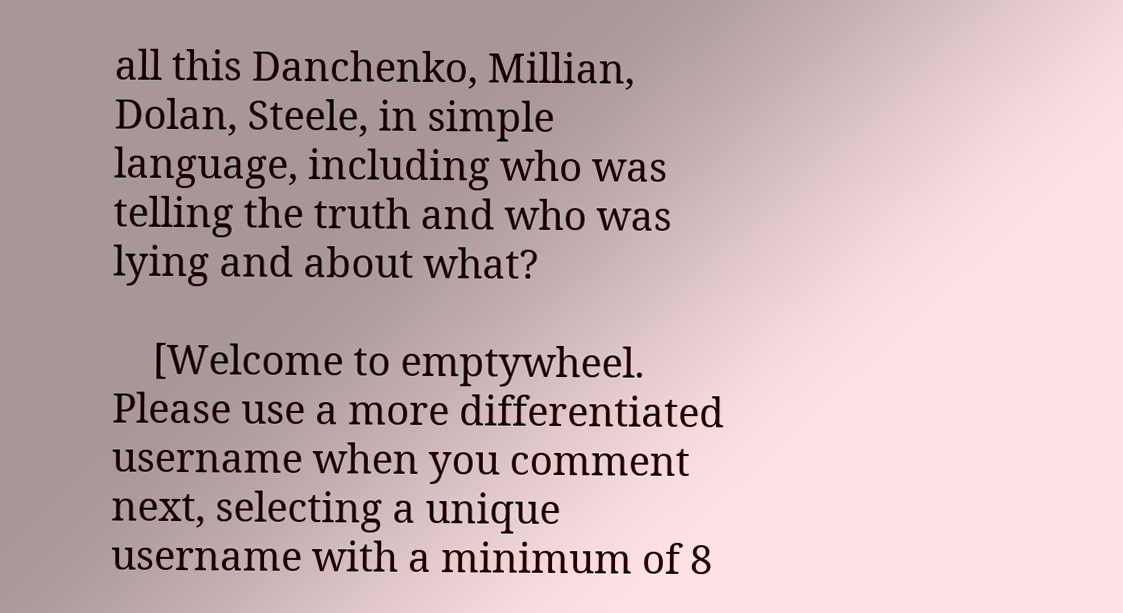all this Danchenko, Millian, Dolan, Steele, in simple language, including who was telling the truth and who was lying and about what?

    [Welcome to emptywheel. Please use a more differentiated username when you comment next, selecting a unique username with a minimum of 8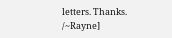letters. Thanks. /~Rayne]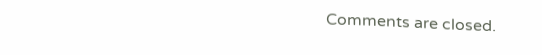Comments are closed.